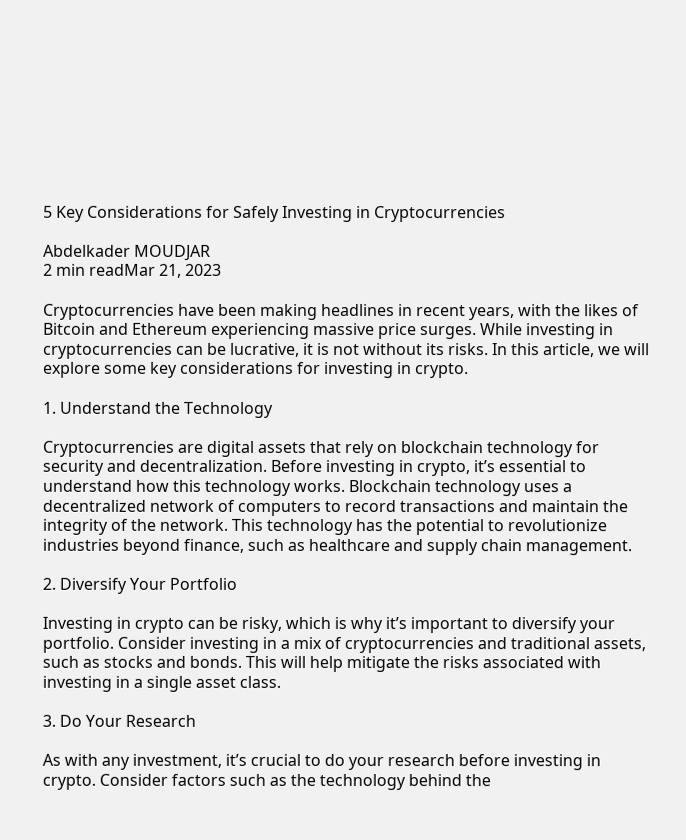5 Key Considerations for Safely Investing in Cryptocurrencies

Abdelkader MOUDJAR
2 min readMar 21, 2023

Cryptocurrencies have been making headlines in recent years, with the likes of Bitcoin and Ethereum experiencing massive price surges. While investing in cryptocurrencies can be lucrative, it is not without its risks. In this article, we will explore some key considerations for investing in crypto.

1. Understand the Technology

Cryptocurrencies are digital assets that rely on blockchain technology for security and decentralization. Before investing in crypto, it’s essential to understand how this technology works. Blockchain technology uses a decentralized network of computers to record transactions and maintain the integrity of the network. This technology has the potential to revolutionize industries beyond finance, such as healthcare and supply chain management.

2. Diversify Your Portfolio

Investing in crypto can be risky, which is why it’s important to diversify your portfolio. Consider investing in a mix of cryptocurrencies and traditional assets, such as stocks and bonds. This will help mitigate the risks associated with investing in a single asset class.

3. Do Your Research

As with any investment, it’s crucial to do your research before investing in crypto. Consider factors such as the technology behind the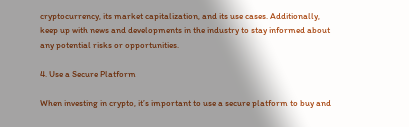cryptocurrency, its market capitalization, and its use cases. Additionally, keep up with news and developments in the industry to stay informed about any potential risks or opportunities.

4. Use a Secure Platform

When investing in crypto, it’s important to use a secure platform to buy and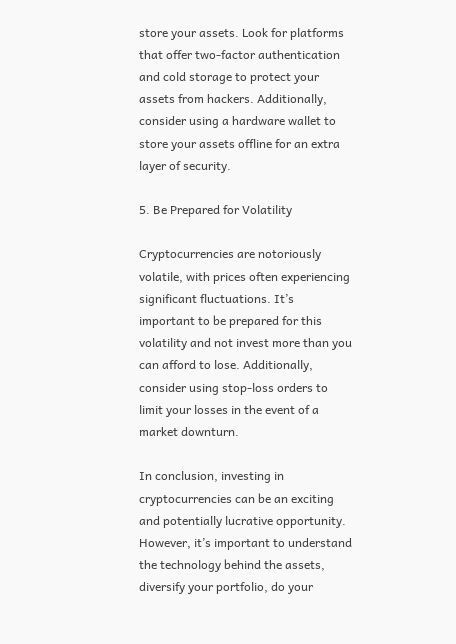store your assets. Look for platforms that offer two-factor authentication and cold storage to protect your assets from hackers. Additionally, consider using a hardware wallet to store your assets offline for an extra layer of security.

5. Be Prepared for Volatility

Cryptocurrencies are notoriously volatile, with prices often experiencing significant fluctuations. It’s important to be prepared for this volatility and not invest more than you can afford to lose. Additionally, consider using stop-loss orders to limit your losses in the event of a market downturn.

In conclusion, investing in cryptocurrencies can be an exciting and potentially lucrative opportunity. However, it’s important to understand the technology behind the assets, diversify your portfolio, do your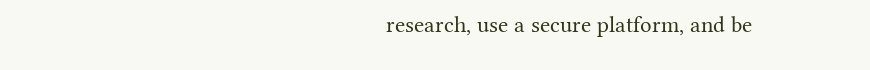research, use a secure platform, and be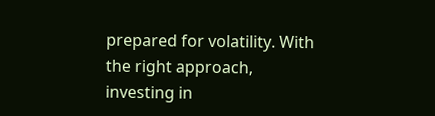prepared for volatility. With the right approach, investing in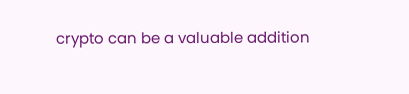crypto can be a valuable addition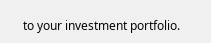to your investment portfolio.